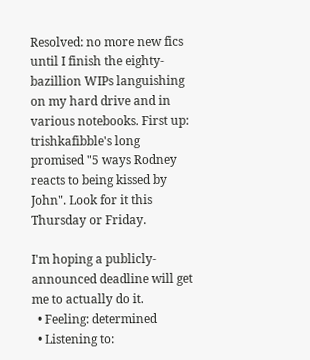Resolved: no more new fics until I finish the eighty-bazillion WIPs languishing on my hard drive and in various notebooks. First up: trishkafibble's long promised "5 ways Rodney reacts to being kissed by John". Look for it this Thursday or Friday.

I'm hoping a publicly-announced deadline will get me to actually do it.
  • Feeling: determined
  • Listening to: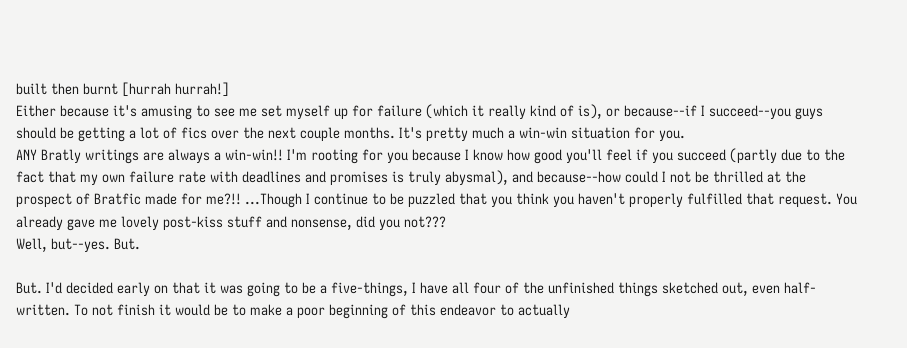built then burnt [hurrah hurrah!]
Either because it's amusing to see me set myself up for failure (which it really kind of is), or because--if I succeed--you guys should be getting a lot of fics over the next couple months. It's pretty much a win-win situation for you.
ANY Bratly writings are always a win-win!! I'm rooting for you because I know how good you'll feel if you succeed (partly due to the fact that my own failure rate with deadlines and promises is truly abysmal), and because--how could I not be thrilled at the prospect of Bratfic made for me?!! ...Though I continue to be puzzled that you think you haven't properly fulfilled that request. You already gave me lovely post-kiss stuff and nonsense, did you not???
Well, but--yes. But.

But. I'd decided early on that it was going to be a five-things, I have all four of the unfinished things sketched out, even half-written. To not finish it would be to make a poor beginning of this endeavor to actually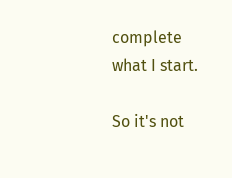complete what I start.

So it's not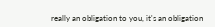really an obligation to you, it's an obligation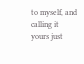to myself, and calling it yours just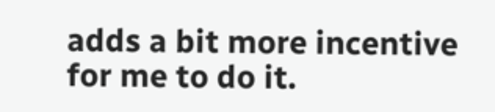adds a bit more incentive for me to do it.